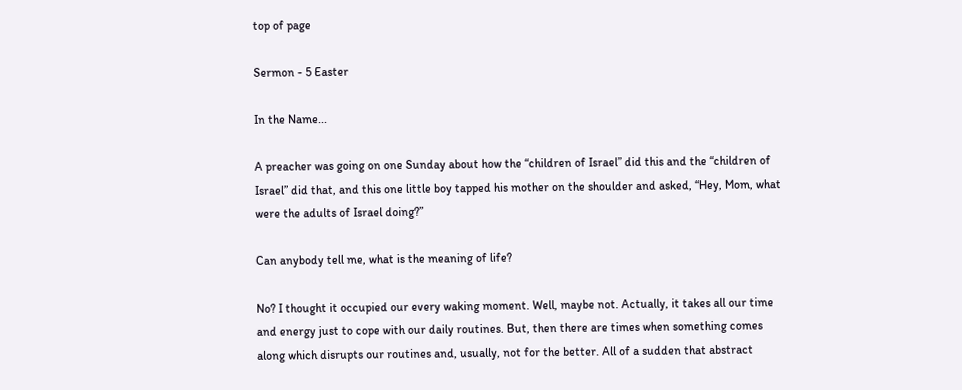top of page

Sermon - 5 Easter

In the Name...

A preacher was going on one Sunday about how the “children of Israel” did this and the “children of Israel” did that, and this one little boy tapped his mother on the shoulder and asked, “Hey, Mom, what were the adults of Israel doing?”

Can anybody tell me, what is the meaning of life?

No? I thought it occupied our every waking moment. Well, maybe not. Actually, it takes all our time and energy just to cope with our daily routines. But, then there are times when something comes along which disrupts our routines and, usually, not for the better. All of a sudden that abstract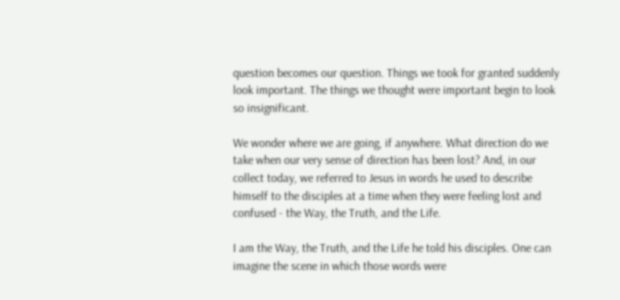question becomes our question. Things we took for granted suddenly look important. The things we thought were important begin to look so insignificant.

We wonder where we are going, if anywhere. What direction do we take when our very sense of direction has been lost? And, in our collect today, we referred to Jesus in words he used to describe himself to the disciples at a time when they were feeling lost and confused - the Way, the Truth, and the Life.

I am the Way, the Truth, and the Life he told his disciples. One can imagine the scene in which those words were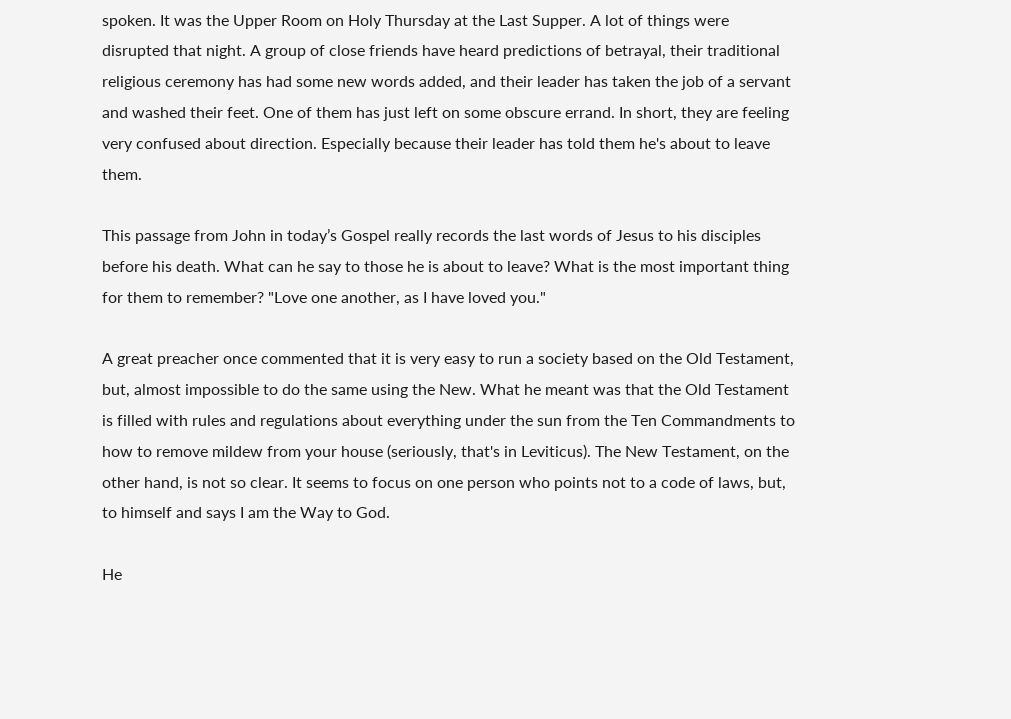spoken. It was the Upper Room on Holy Thursday at the Last Supper. A lot of things were disrupted that night. A group of close friends have heard predictions of betrayal, their traditional religious ceremony has had some new words added, and their leader has taken the job of a servant and washed their feet. One of them has just left on some obscure errand. In short, they are feeling very confused about direction. Especially because their leader has told them he's about to leave them.

This passage from John in today’s Gospel really records the last words of Jesus to his disciples before his death. What can he say to those he is about to leave? What is the most important thing for them to remember? "Love one another, as I have loved you."

A great preacher once commented that it is very easy to run a society based on the Old Testament, but, almost impossible to do the same using the New. What he meant was that the Old Testament is filled with rules and regulations about everything under the sun from the Ten Commandments to how to remove mildew from your house (seriously, that's in Leviticus). The New Testament, on the other hand, is not so clear. It seems to focus on one person who points not to a code of laws, but, to himself and says I am the Way to God.

He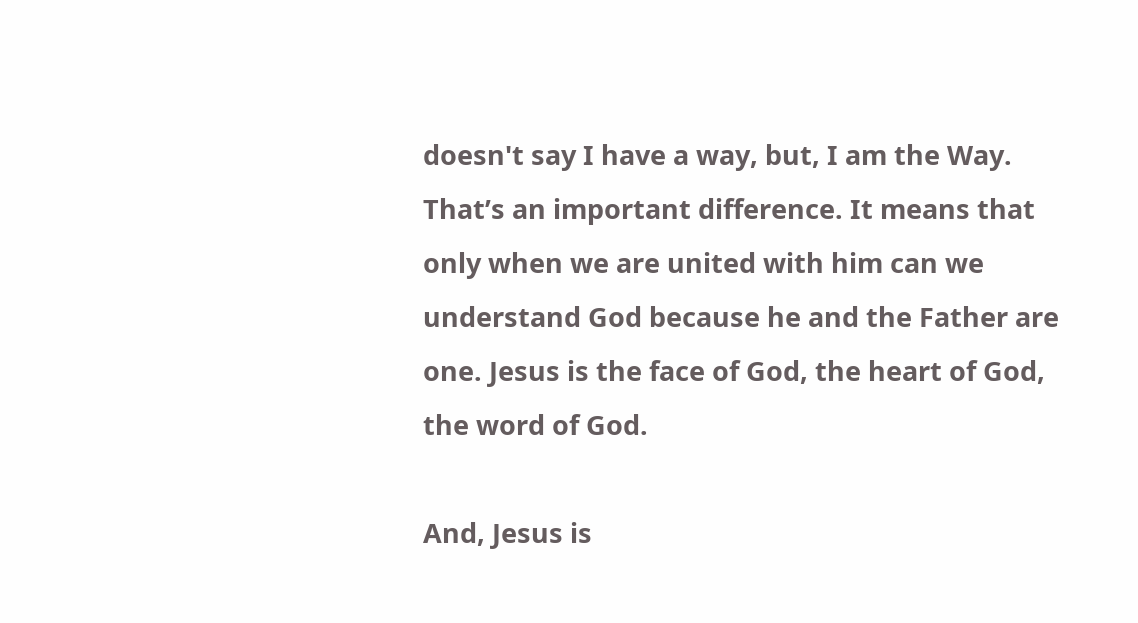doesn't say I have a way, but, I am the Way. That’s an important difference. It means that only when we are united with him can we understand God because he and the Father are one. Jesus is the face of God, the heart of God, the word of God.

And, Jesus is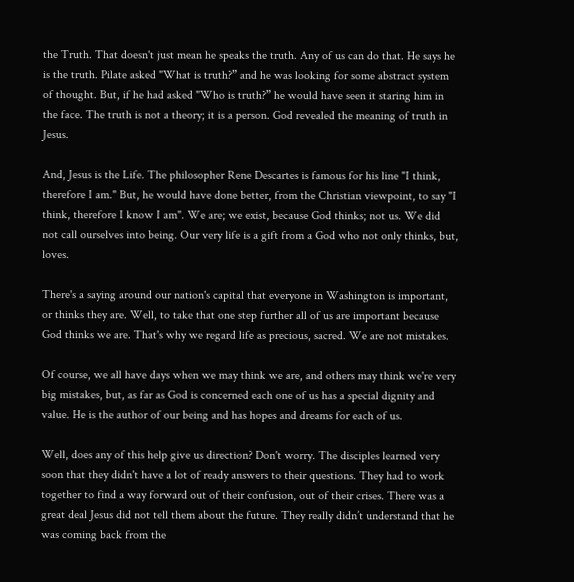the Truth. That doesn't just mean he speaks the truth. Any of us can do that. He says he is the truth. Pilate asked "What is truth?” and he was looking for some abstract system of thought. But, if he had asked "Who is truth?” he would have seen it staring him in the face. The truth is not a theory; it is a person. God revealed the meaning of truth in Jesus.

And, Jesus is the Life. The philosopher Rene Descartes is famous for his line "I think, therefore I am." But, he would have done better, from the Christian viewpoint, to say "I think, therefore I know I am". We are; we exist, because God thinks; not us. We did not call ourselves into being. Our very life is a gift from a God who not only thinks, but, loves.

There's a saying around our nation's capital that everyone in Washington is important, or thinks they are. Well, to take that one step further all of us are important because God thinks we are. That's why we regard life as precious, sacred. We are not mistakes.

Of course, we all have days when we may think we are, and others may think we're very big mistakes, but, as far as God is concerned each one of us has a special dignity and value. He is the author of our being and has hopes and dreams for each of us.

Well, does any of this help give us direction? Don't worry. The disciples learned very soon that they didn't have a lot of ready answers to their questions. They had to work together to find a way forward out of their confusion, out of their crises. There was a great deal Jesus did not tell them about the future. They really didn’t understand that he was coming back from the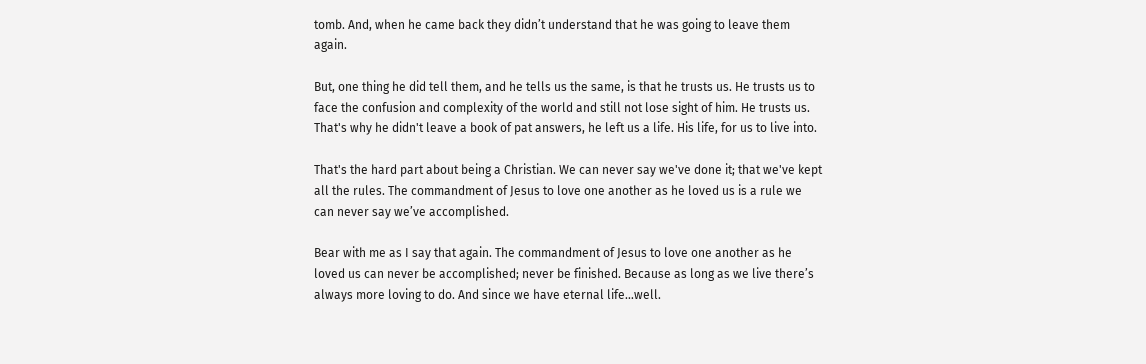tomb. And, when he came back they didn’t understand that he was going to leave them again.

But, one thing he did tell them, and he tells us the same, is that he trusts us. He trusts us to face the confusion and complexity of the world and still not lose sight of him. He trusts us. That's why he didn't leave a book of pat answers, he left us a life. His life, for us to live into.

That's the hard part about being a Christian. We can never say we've done it; that we've kept all the rules. The commandment of Jesus to love one another as he loved us is a rule we can never say we’ve accomplished.

Bear with me as I say that again. The commandment of Jesus to love one another as he loved us can never be accomplished; never be finished. Because as long as we live there’s always more loving to do. And since we have eternal life…well.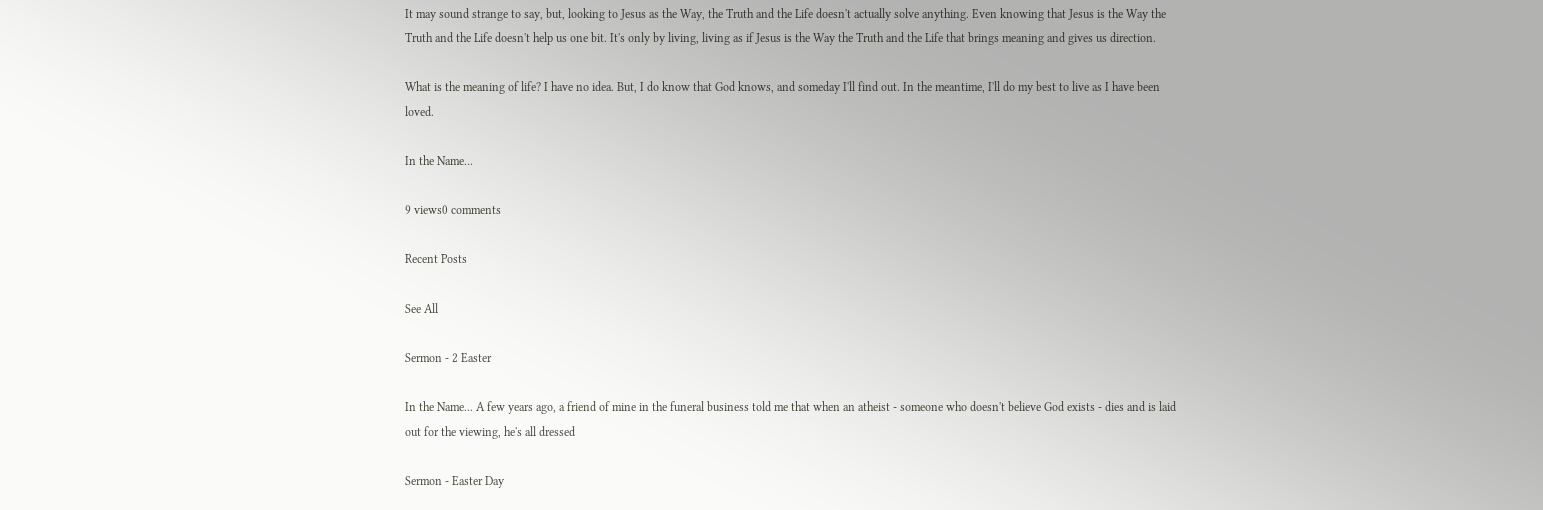It may sound strange to say, but, looking to Jesus as the Way, the Truth and the Life doesn't actually solve anything. Even knowing that Jesus is the Way the Truth and the Life doesn't help us one bit. It's only by living, living as if Jesus is the Way the Truth and the Life that brings meaning and gives us direction.

What is the meaning of life? I have no idea. But, I do know that God knows, and someday I'll find out. In the meantime, I'll do my best to live as I have been loved.

In the Name...

9 views0 comments

Recent Posts

See All

Sermon - 2 Easter

In the Name... A few years ago, a friend of mine in the funeral business told me that when an atheist - someone who doesn't believe God exists - dies and is laid out for the viewing, he's all dressed

Sermon - Easter Day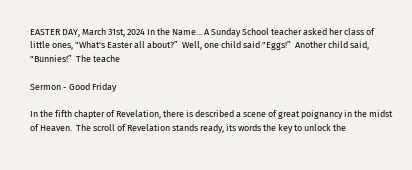EASTER DAY, March 31st, 2024 In the Name... A Sunday School teacher asked her class of little ones, "What's Easter all about?”  Well, one child said "Eggs!”  Another child said, "Bunnies!”  The teache

Sermon - Good Friday

In the fifth chapter of Revelation, there is described a scene of great poignancy in the midst of Heaven.  The scroll of Revelation stands ready, its words the key to unlock the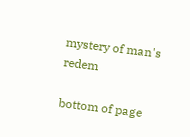mystery of man's redem

bottom of page